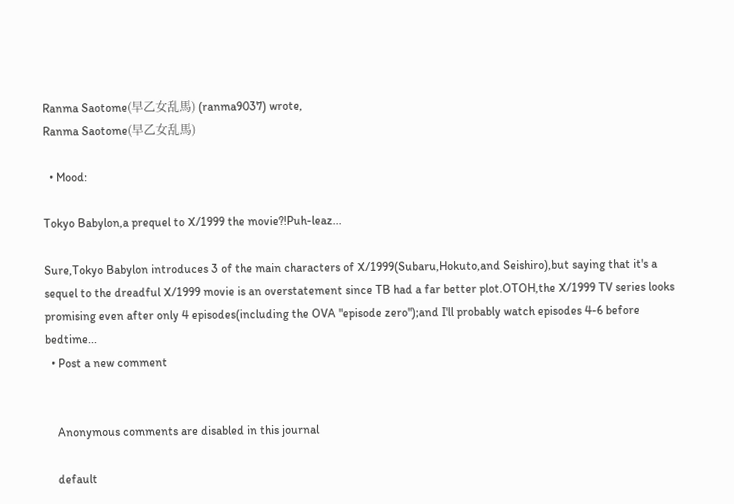Ranma Saotome(早乙女乱馬) (ranma9037) wrote,
Ranma Saotome(早乙女乱馬)

  • Mood:

Tokyo Babylon,a prequel to X/1999 the movie?!Puh-leaz...

Sure,Tokyo Babylon introduces 3 of the main characters of X/1999(Subaru,Hokuto,and Seishiro),but saying that it's a sequel to the dreadful X/1999 movie is an overstatement since TB had a far better plot.OTOH,the X/1999 TV series looks promising even after only 4 episodes(including the OVA "episode zero");and I'll probably watch episodes 4-6 before bedtime...
  • Post a new comment


    Anonymous comments are disabled in this journal

    default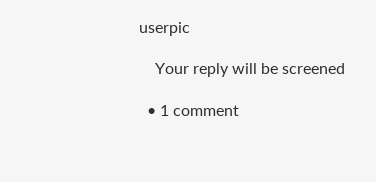userpic

    Your reply will be screened

  • 1 comment